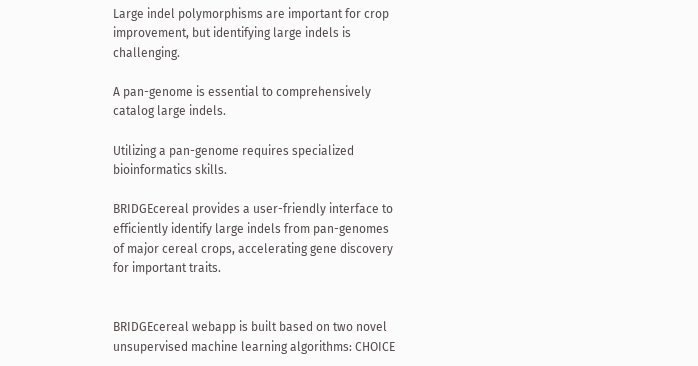Large indel polymorphisms are important for crop improvement, but identifying large indels is challenging.

A pan-genome is essential to comprehensively catalog large indels.

Utilizing a pan-genome requires specialized bioinformatics skills.

BRIDGEcereal provides a user-friendly interface to efficiently identify large indels from pan-genomes of major cereal crops, accelerating gene discovery for important traits.


BRIDGEcereal webapp is built based on two novel unsupervised machine learning algorithms: CHOICE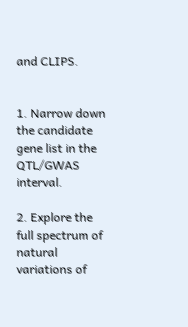and CLIPS.


1. Narrow down the candidate gene list in the QTL/GWAS interval.

2. Explore the full spectrum of natural variations of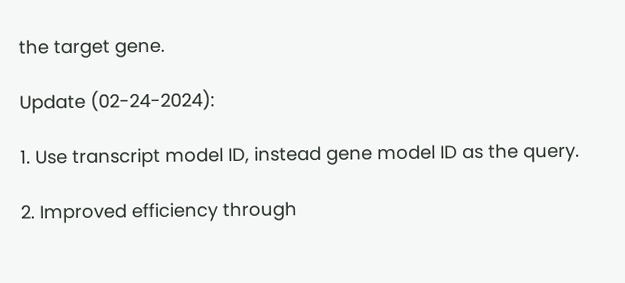the target gene.

Update (02-24-2024):

1. Use transcript model ID, instead gene model ID as the query.

2. Improved efficiency through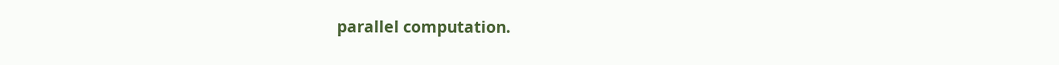parallel computation.